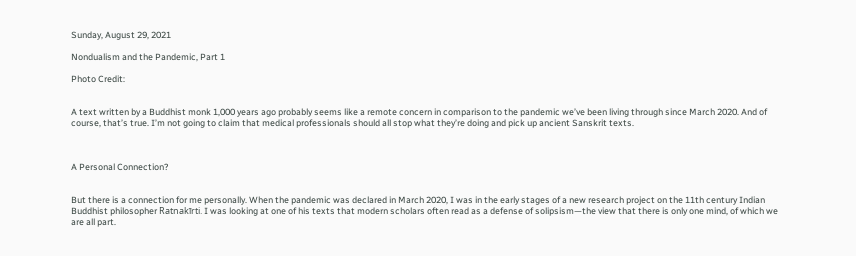Sunday, August 29, 2021

Nondualism and the Pandemic, Part 1

Photo Credit:


A text written by a Buddhist monk 1,000 years ago probably seems like a remote concern in comparison to the pandemic we’ve been living through since March 2020. And of course, that’s true. I’m not going to claim that medical professionals should all stop what they’re doing and pick up ancient Sanskrit texts.



A Personal Connection?


But there is a connection for me personally. When the pandemic was declared in March 2020, I was in the early stages of a new research project on the 11th century Indian Buddhist philosopher Ratnakīrti. I was looking at one of his texts that modern scholars often read as a defense of solipsism—the view that there is only one mind, of which we are all part.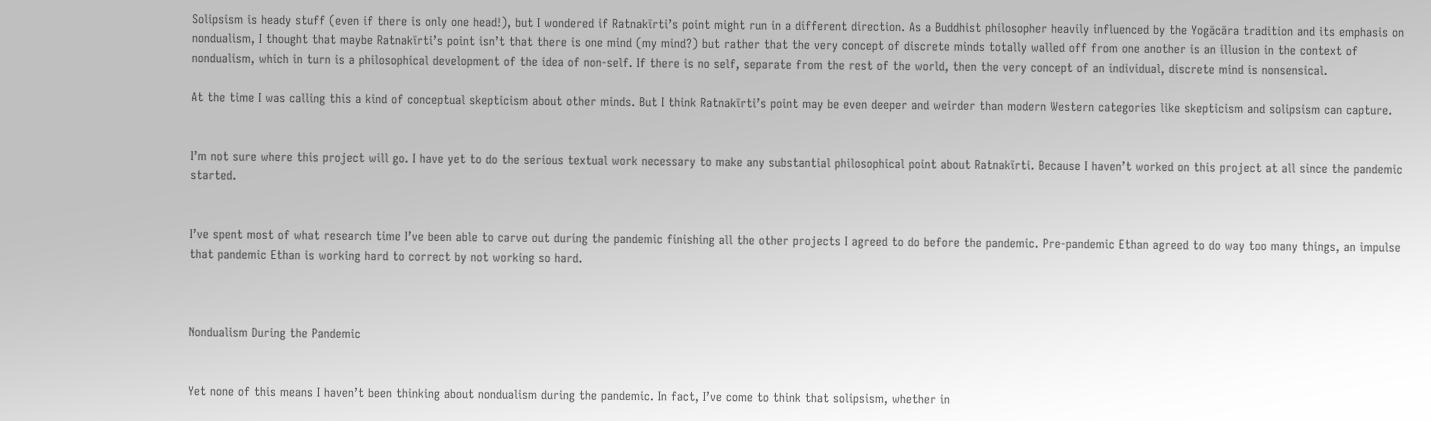Solipsism is heady stuff (even if there is only one head!), but I wondered if Ratnakīrti’s point might run in a different direction. As a Buddhist philosopher heavily influenced by the Yogācāra tradition and its emphasis on nondualism, I thought that maybe Ratnakīrti’s point isn’t that there is one mind (my mind?) but rather that the very concept of discrete minds totally walled off from one another is an illusion in the context of nondualism, which in turn is a philosophical development of the idea of non-self. If there is no self, separate from the rest of the world, then the very concept of an individual, discrete mind is nonsensical.

At the time I was calling this a kind of conceptual skepticism about other minds. But I think Ratnakīrti’s point may be even deeper and weirder than modern Western categories like skepticism and solipsism can capture.


I’m not sure where this project will go. I have yet to do the serious textual work necessary to make any substantial philosophical point about Ratnakīrti. Because I haven’t worked on this project at all since the pandemic started.


I’ve spent most of what research time I’ve been able to carve out during the pandemic finishing all the other projects I agreed to do before the pandemic. Pre-pandemic Ethan agreed to do way too many things, an impulse that pandemic Ethan is working hard to correct by not working so hard.



Nondualism During the Pandemic


Yet none of this means I haven’t been thinking about nondualism during the pandemic. In fact, I’ve come to think that solipsism, whether in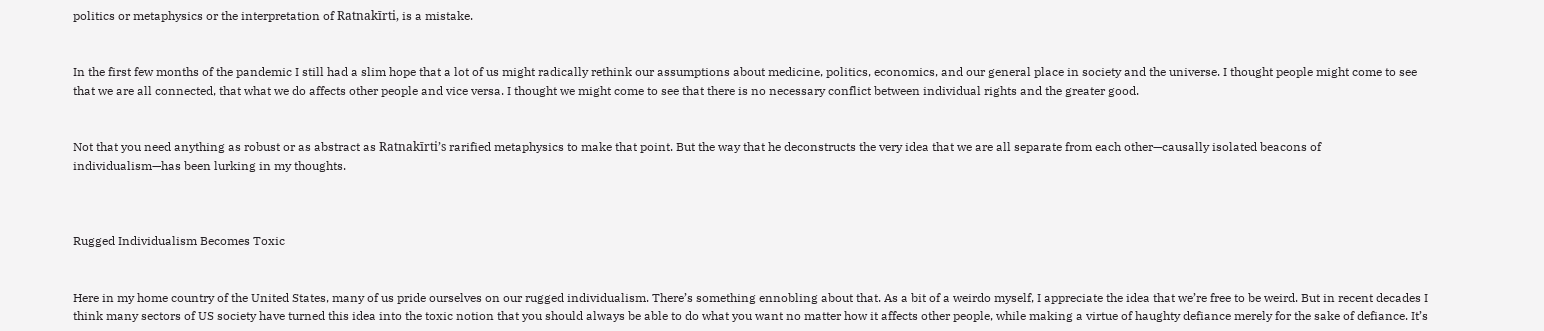politics or metaphysics or the interpretation of Ratnakīrti, is a mistake.


In the first few months of the pandemic I still had a slim hope that a lot of us might radically rethink our assumptions about medicine, politics, economics, and our general place in society and the universe. I thought people might come to see that we are all connected, that what we do affects other people and vice versa. I thought we might come to see that there is no necessary conflict between individual rights and the greater good.


Not that you need anything as robust or as abstract as Ratnakīrti’s rarified metaphysics to make that point. But the way that he deconstructs the very idea that we are all separate from each other—causally isolated beacons of individualism—has been lurking in my thoughts.



Rugged Individualism Becomes Toxic


Here in my home country of the United States, many of us pride ourselves on our rugged individualism. There’s something ennobling about that. As a bit of a weirdo myself, I appreciate the idea that we’re free to be weird. But in recent decades I think many sectors of US society have turned this idea into the toxic notion that you should always be able to do what you want no matter how it affects other people, while making a virtue of haughty defiance merely for the sake of defiance. It’s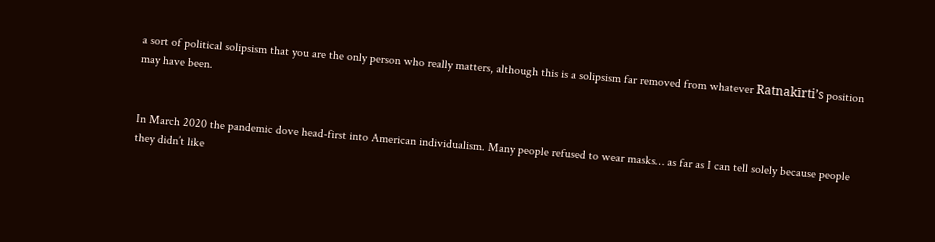a sort of political solipsism that you are the only person who really matters, although this is a solipsism far removed from whatever Ratnakīrti’s position may have been.


In March 2020 the pandemic dove head-first into American individualism. Many people refused to wear masks… as far as I can tell solely because people they didn’t like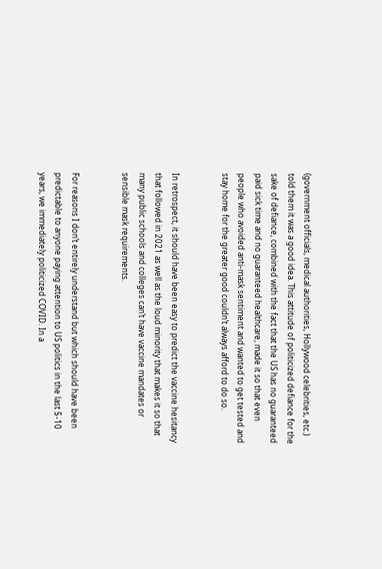(government officials, medical authorities, Hollywood celebrities, etc.) told them it was a good idea. This attitude of politicized defiance for the sake of defiance, combined with the fact that the US has no guaranteed paid sick time and no guaranteed healthcare, made it so that even people who avoided anti-mask sentiment and wanted to get tested and stay home for the greater good couldn’t always afford to do so.


In retrospect, it should have been easy to predict the vaccine hesitancy that followed in 2021 as well as the loud minority that makes it so that many public schools and colleges can’t have vaccine mandates or sensible mask requirements.


For reasons I don’t entirely understand but which should have been predictable to anyone paying attention to US politics in the last 5-10 years, we immediately politicized COVID. In a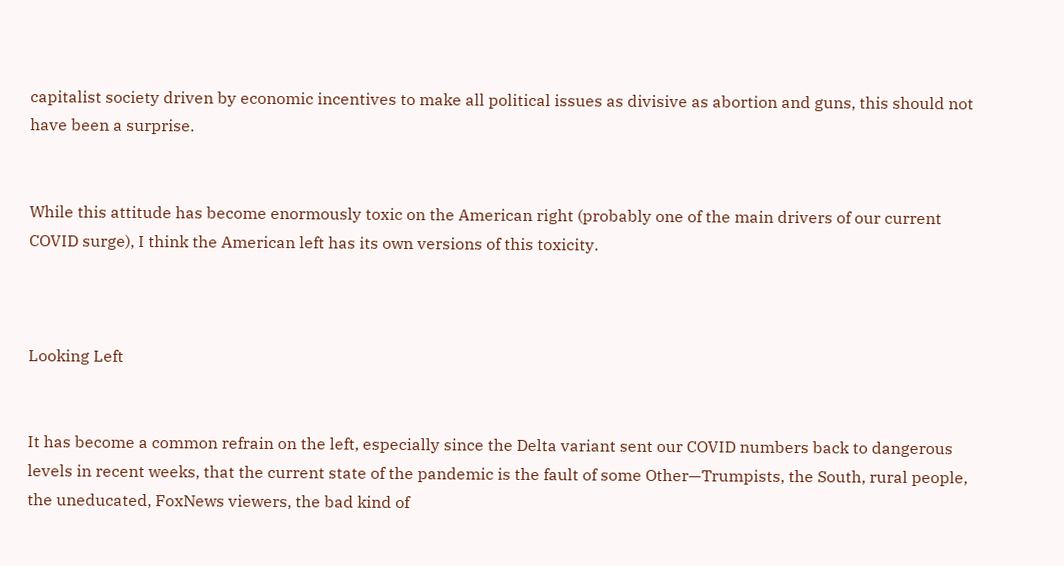capitalist society driven by economic incentives to make all political issues as divisive as abortion and guns, this should not have been a surprise.


While this attitude has become enormously toxic on the American right (probably one of the main drivers of our current COVID surge), I think the American left has its own versions of this toxicity.



Looking Left


It has become a common refrain on the left, especially since the Delta variant sent our COVID numbers back to dangerous levels in recent weeks, that the current state of the pandemic is the fault of some Other—Trumpists, the South, rural people, the uneducated, FoxNews viewers, the bad kind of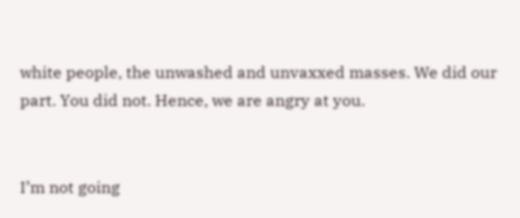white people, the unwashed and unvaxxed masses. We did our part. You did not. Hence, we are angry at you.


I’m not going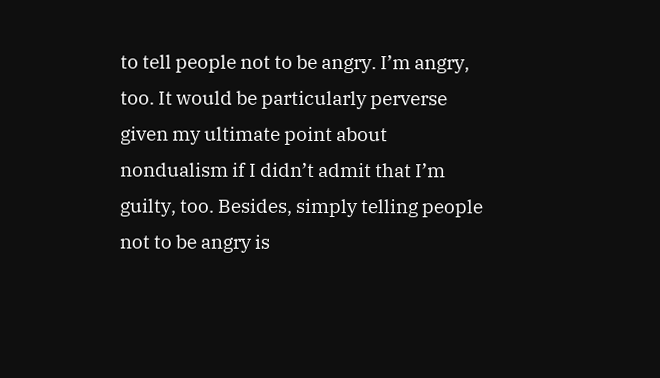to tell people not to be angry. I’m angry, too. It would be particularly perverse given my ultimate point about nondualism if I didn’t admit that I’m guilty, too. Besides, simply telling people not to be angry is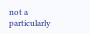not a particularly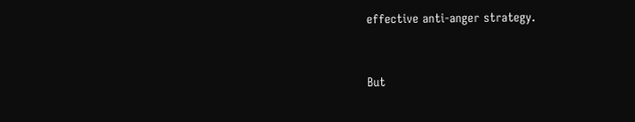effective anti-anger strategy.


But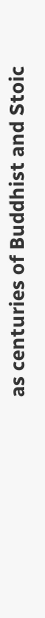as centuries of Buddhist and Stoic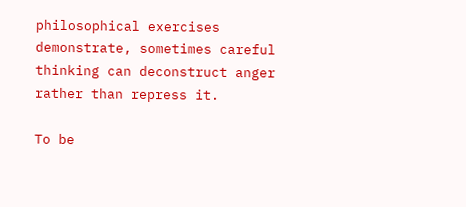philosophical exercises demonstrate, sometimes careful thinking can deconstruct anger rather than repress it.

To be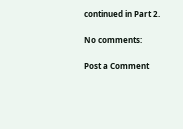continued in Part 2.

No comments:

Post a Comment